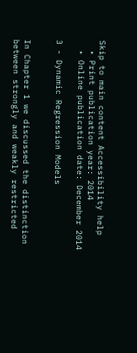Skip to main content Accessibility help
  • Print publication year: 2014
  • Online publication date: December 2014

3 - Dynamic Regression Models


In Chapter 1 we discussed the distinction between strongly and weakly restricted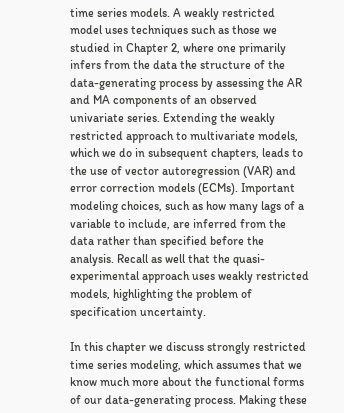time series models. A weakly restricted model uses techniques such as those we studied in Chapter 2, where one primarily infers from the data the structure of the data-generating process by assessing the AR and MA components of an observed univariate series. Extending the weakly restricted approach to multivariate models, which we do in subsequent chapters, leads to the use of vector autoregression (VAR) and error correction models (ECMs). Important modeling choices, such as how many lags of a variable to include, are inferred from the data rather than specified before the analysis. Recall as well that the quasi-experimental approach uses weakly restricted models, highlighting the problem of specification uncertainty.

In this chapter we discuss strongly restricted time series modeling, which assumes that we know much more about the functional forms of our data-generating process. Making these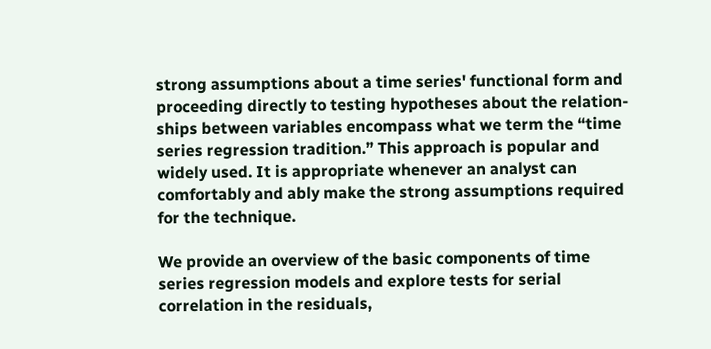strong assumptions about a time series' functional form and proceeding directly to testing hypotheses about the relation-ships between variables encompass what we term the “time series regression tradition.” This approach is popular and widely used. It is appropriate whenever an analyst can comfortably and ably make the strong assumptions required for the technique.

We provide an overview of the basic components of time series regression models and explore tests for serial correlation in the residuals,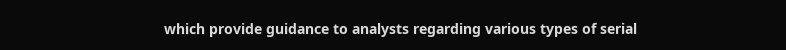which provide guidance to analysts regarding various types of serial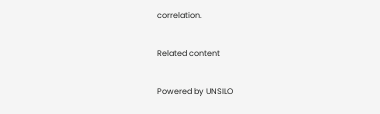correlation.

Related content

Powered by UNSILO